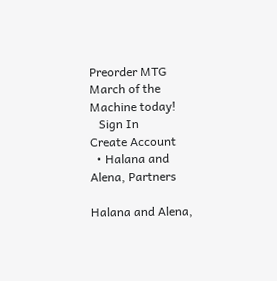Preorder MTG March of the Machine today!
   Sign In
Create Account
  • Halana and Alena, Partners

Halana and Alena,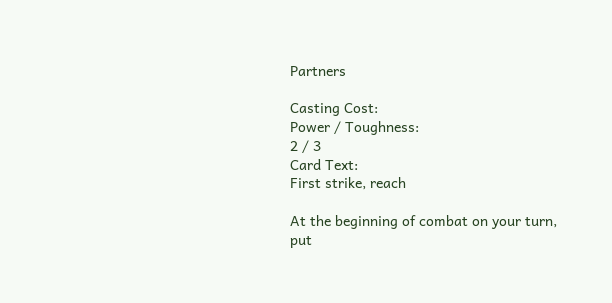Partners

Casting Cost:
Power / Toughness:
2 / 3
Card Text:
First strike, reach

At the beginning of combat on your turn, put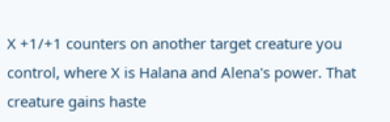X +1/+1 counters on another target creature you control, where X is Halana and Alena's power. That creature gains haste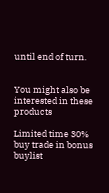until end of turn.


You might also be interested in these products

Limited time 30% buy trade in bonus buylist